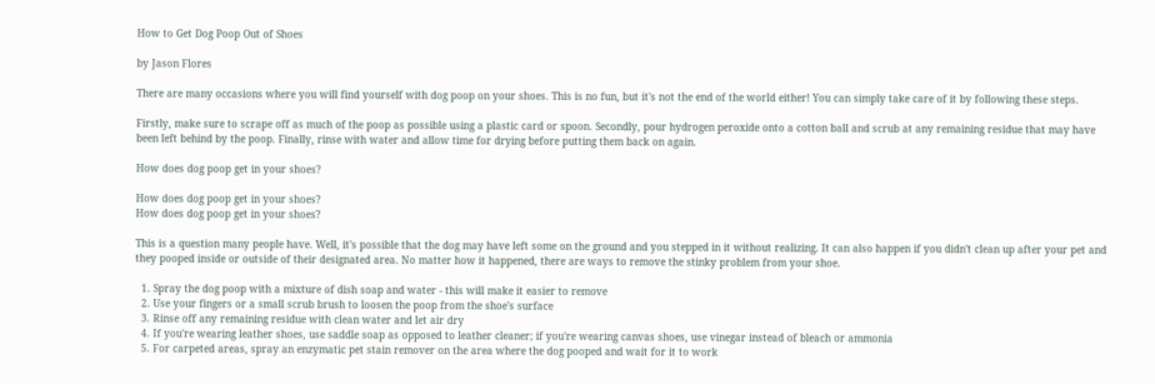How to Get Dog Poop Out of Shoes

by Jason Flores

There are many occasions where you will find yourself with dog poop on your shoes. This is no fun, but it's not the end of the world either! You can simply take care of it by following these steps.

Firstly, make sure to scrape off as much of the poop as possible using a plastic card or spoon. Secondly, pour hydrogen peroxide onto a cotton ball and scrub at any remaining residue that may have been left behind by the poop. Finally, rinse with water and allow time for drying before putting them back on again.

How does dog poop get in your shoes?

How does dog poop get in your shoes?
How does dog poop get in your shoes?

This is a question many people have. Well, it's possible that the dog may have left some on the ground and you stepped in it without realizing. It can also happen if you didn't clean up after your pet and they pooped inside or outside of their designated area. No matter how it happened, there are ways to remove the stinky problem from your shoe.

  1. Spray the dog poop with a mixture of dish soap and water - this will make it easier to remove
  2. Use your fingers or a small scrub brush to loosen the poop from the shoe's surface
  3. Rinse off any remaining residue with clean water and let air dry
  4. If you're wearing leather shoes, use saddle soap as opposed to leather cleaner; if you're wearing canvas shoes, use vinegar instead of bleach or ammonia
  5. For carpeted areas, spray an enzymatic pet stain remover on the area where the dog pooped and wait for it to work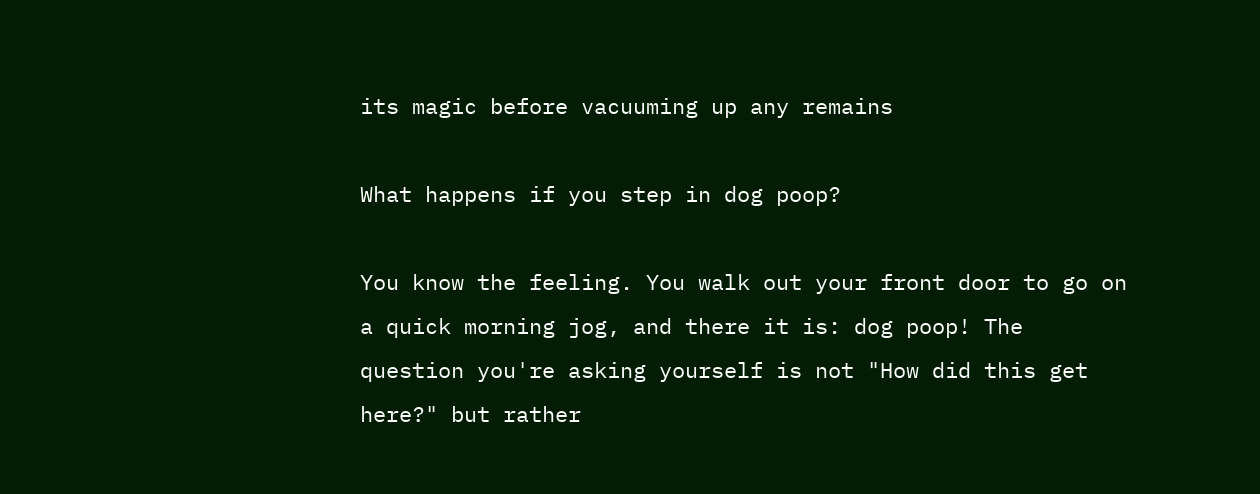its magic before vacuuming up any remains

What happens if you step in dog poop?

You know the feeling. You walk out your front door to go on a quick morning jog, and there it is: dog poop! The question you're asking yourself is not "How did this get here?" but rather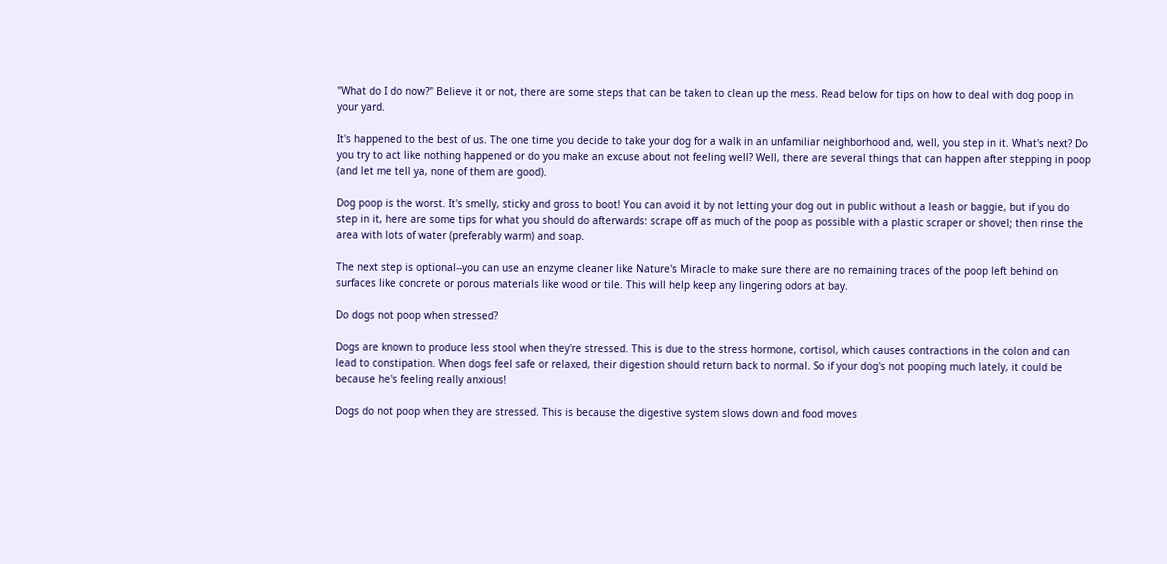"What do I do now?" Believe it or not, there are some steps that can be taken to clean up the mess. Read below for tips on how to deal with dog poop in your yard.

It's happened to the best of us. The one time you decide to take your dog for a walk in an unfamiliar neighborhood and, well, you step in it. What's next? Do you try to act like nothing happened or do you make an excuse about not feeling well? Well, there are several things that can happen after stepping in poop (and let me tell ya, none of them are good).

Dog poop is the worst. It's smelly, sticky and gross to boot! You can avoid it by not letting your dog out in public without a leash or baggie, but if you do step in it, here are some tips for what you should do afterwards: scrape off as much of the poop as possible with a plastic scraper or shovel; then rinse the area with lots of water (preferably warm) and soap.

The next step is optional--you can use an enzyme cleaner like Nature's Miracle to make sure there are no remaining traces of the poop left behind on surfaces like concrete or porous materials like wood or tile. This will help keep any lingering odors at bay.

Do dogs not poop when stressed?

Dogs are known to produce less stool when they're stressed. This is due to the stress hormone, cortisol, which causes contractions in the colon and can lead to constipation. When dogs feel safe or relaxed, their digestion should return back to normal. So if your dog's not pooping much lately, it could be because he's feeling really anxious!

Dogs do not poop when they are stressed. This is because the digestive system slows down and food moves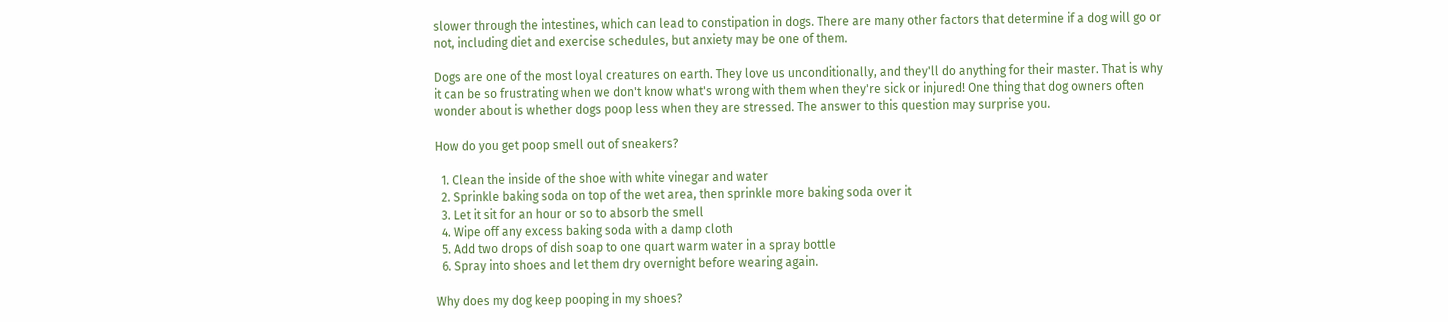slower through the intestines, which can lead to constipation in dogs. There are many other factors that determine if a dog will go or not, including diet and exercise schedules, but anxiety may be one of them.

Dogs are one of the most loyal creatures on earth. They love us unconditionally, and they'll do anything for their master. That is why it can be so frustrating when we don't know what's wrong with them when they're sick or injured! One thing that dog owners often wonder about is whether dogs poop less when they are stressed. The answer to this question may surprise you.

How do you get poop smell out of sneakers?

  1. Clean the inside of the shoe with white vinegar and water
  2. Sprinkle baking soda on top of the wet area, then sprinkle more baking soda over it
  3. Let it sit for an hour or so to absorb the smell
  4. Wipe off any excess baking soda with a damp cloth
  5. Add two drops of dish soap to one quart warm water in a spray bottle
  6. Spray into shoes and let them dry overnight before wearing again.

Why does my dog keep pooping in my shoes?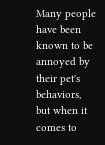Many people have been known to be annoyed by their pet's behaviors, but when it comes to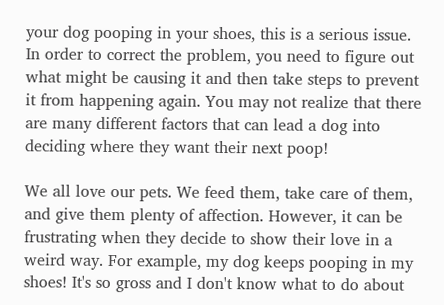your dog pooping in your shoes, this is a serious issue. In order to correct the problem, you need to figure out what might be causing it and then take steps to prevent it from happening again. You may not realize that there are many different factors that can lead a dog into deciding where they want their next poop!

We all love our pets. We feed them, take care of them, and give them plenty of affection. However, it can be frustrating when they decide to show their love in a weird way. For example, my dog keeps pooping in my shoes! It's so gross and I don't know what to do about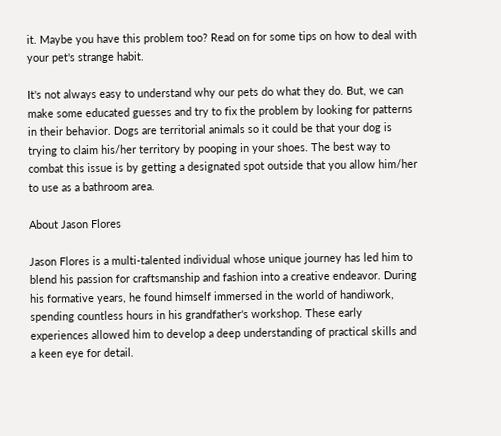it. Maybe you have this problem too? Read on for some tips on how to deal with your pet's strange habit.

It's not always easy to understand why our pets do what they do. But, we can make some educated guesses and try to fix the problem by looking for patterns in their behavior. Dogs are territorial animals so it could be that your dog is trying to claim his/her territory by pooping in your shoes. The best way to combat this issue is by getting a designated spot outside that you allow him/her to use as a bathroom area.

About Jason Flores

Jason Flores is a multi-talented individual whose unique journey has led him to blend his passion for craftsmanship and fashion into a creative endeavor. During his formative years, he found himself immersed in the world of handiwork, spending countless hours in his grandfather's workshop. These early experiences allowed him to develop a deep understanding of practical skills and a keen eye for detail.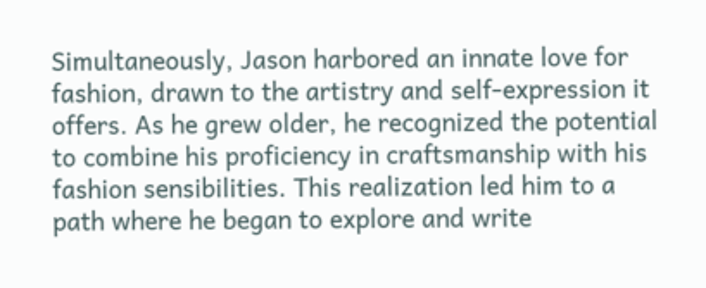Simultaneously, Jason harbored an innate love for fashion, drawn to the artistry and self-expression it offers. As he grew older, he recognized the potential to combine his proficiency in craftsmanship with his fashion sensibilities. This realization led him to a path where he began to explore and write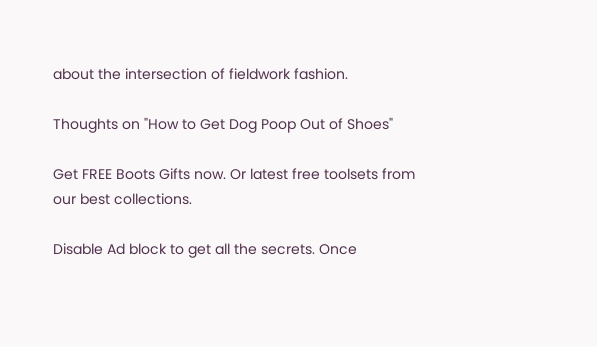about the intersection of fieldwork fashion.

Thoughts on "How to Get Dog Poop Out of Shoes"

Get FREE Boots Gifts now. Or latest free toolsets from our best collections.

Disable Ad block to get all the secrets. Once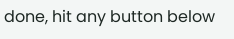done, hit any button below